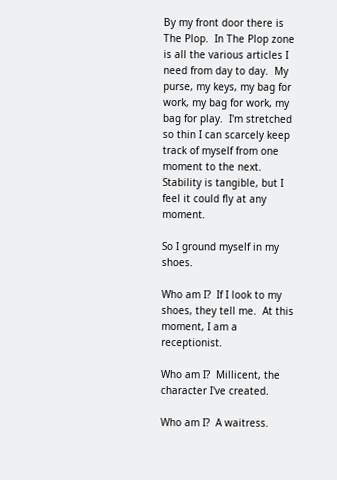By my front door there is The Plop.  In The Plop zone is all the various articles I need from day to day.  My purse, my keys, my bag for work, my bag for work, my bag for play.  I'm stretched so thin I can scarcely keep track of myself from one moment to the next.  Stability is tangible, but I feel it could fly at any moment.

So I ground myself in my shoes.

Who am I?  If I look to my shoes, they tell me.  At this moment, I am a receptionist.

Who am I?  Millicent, the character I've created.

Who am I?  A waitress.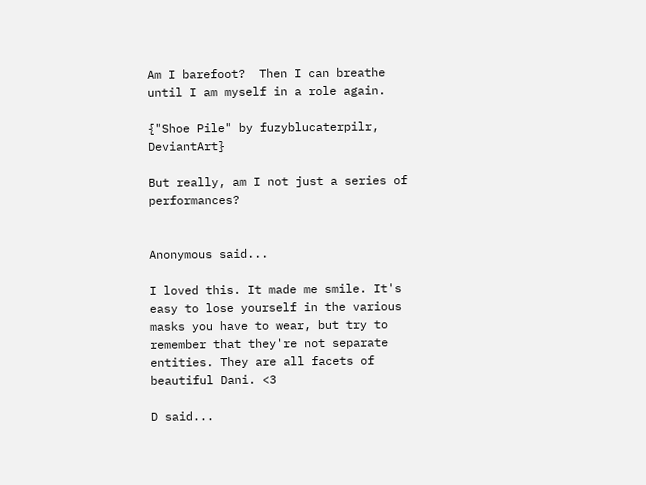Am I barefoot?  Then I can breathe until I am myself in a role again.

{"Shoe Pile" by fuzyblucaterpilr, DeviantArt}

But really, am I not just a series of performances?


Anonymous said...

I loved this. It made me smile. It's easy to lose yourself in the various masks you have to wear, but try to remember that they're not separate entities. They are all facets of beautiful Dani. <3

D said...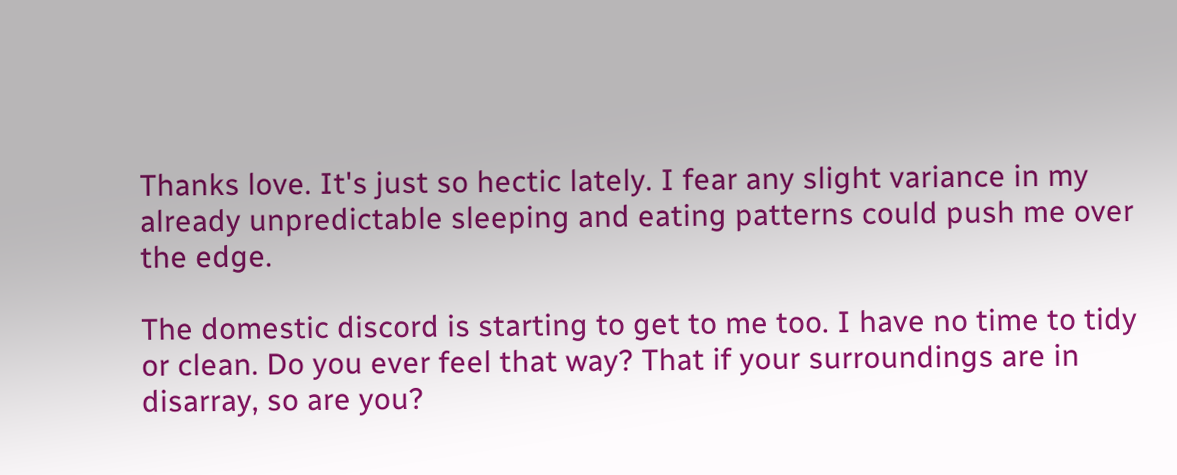Thanks love. It's just so hectic lately. I fear any slight variance in my already unpredictable sleeping and eating patterns could push me over the edge.

The domestic discord is starting to get to me too. I have no time to tidy or clean. Do you ever feel that way? That if your surroundings are in disarray, so are you?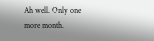Ah well. Only one more month.